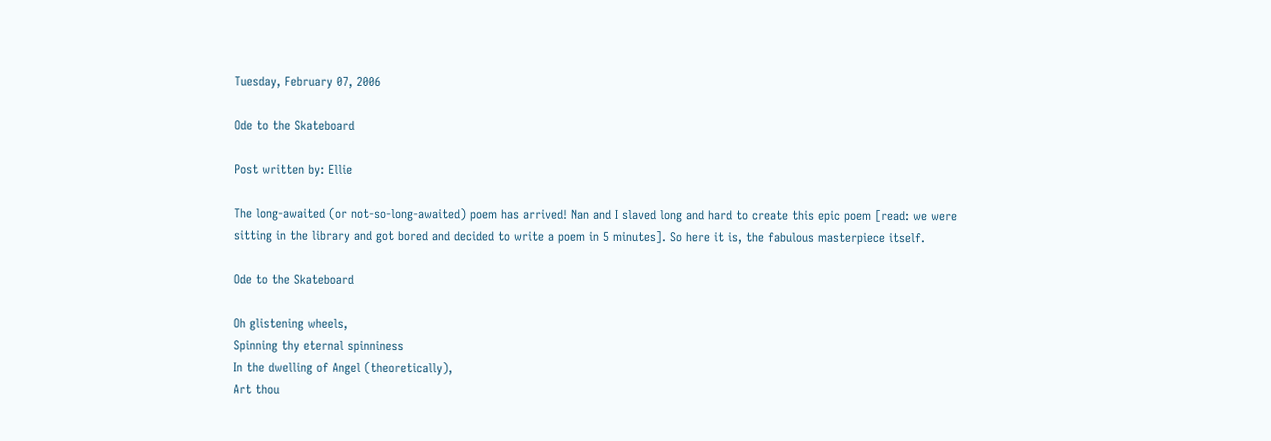Tuesday, February 07, 2006

Ode to the Skateboard

Post written by: Ellie

The long-awaited (or not-so-long-awaited) poem has arrived! Nan and I slaved long and hard to create this epic poem [read: we were sitting in the library and got bored and decided to write a poem in 5 minutes]. So here it is, the fabulous masterpiece itself.

Ode to the Skateboard

Oh glistening wheels,
Spinning thy eternal spinniness
In the dwelling of Angel (theoretically),
Art thou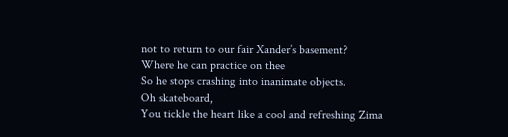not to return to our fair Xander’s basement?
Where he can practice on thee
So he stops crashing into inanimate objects.
Oh skateboard,
You tickle the heart like a cool and refreshing Zima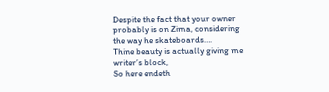Despite the fact that your owner probably is on Zima, considering the way he skateboards….
Thine beauty is actually giving me writer’s block,
So here endeth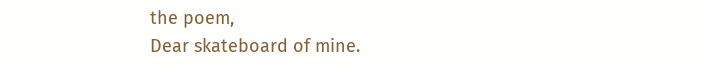the poem,
Dear skateboard of mine.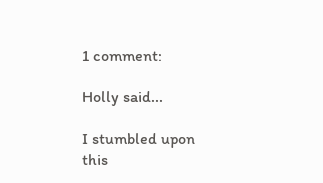1 comment:

Holly said...

I stumbled upon this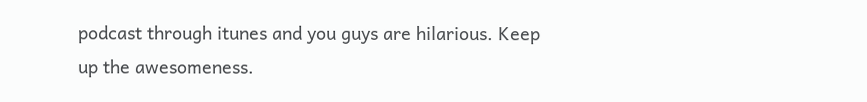podcast through itunes and you guys are hilarious. Keep up the awesomeness.